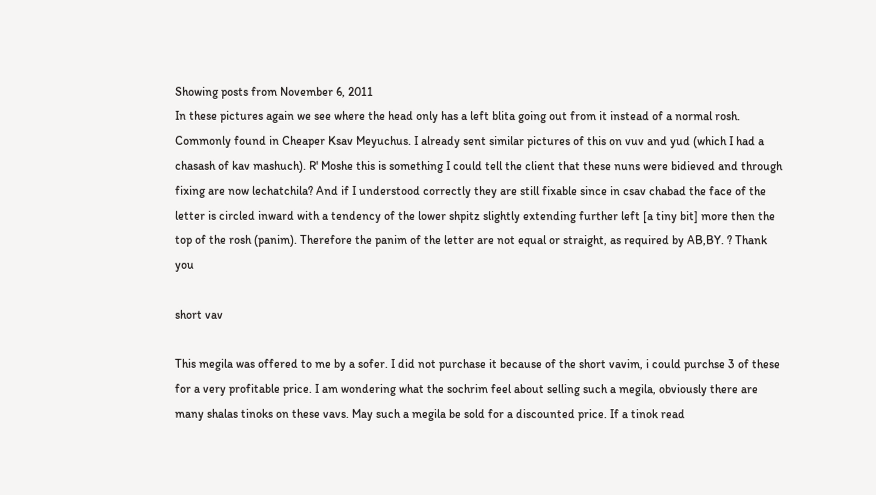Showing posts from November 6, 2011
In these pictures again we see where the head only has a left blita going out from it instead of a normal rosh. Commonly found in Cheaper Ksav Meyuchus. I already sent similar pictures of this on vuv and yud (which I had a chasash of kav mashuch). R' Moshe this is something I could tell the client that these nuns were bidieved and through fixing are now lechatchila? And if I understood correctly they are still fixable since in csav chabad the face of the letter is circled inward with a tendency of the lower shpitz slightly extending further left [a tiny bit] more then the top of the rosh (panim). Therefore the panim of the letter are not equal or straight, as required by AB,BY. ? Thank you

short vav

This megila was offered to me by a sofer. I did not purchase it because of the short vavim, i could purchse 3 of these for a very profitable price. I am wondering what the sochrim feel about selling such a megila, obviously there are many shalas tinoks on these vavs. May such a megila be sold for a discounted price. If a tinok read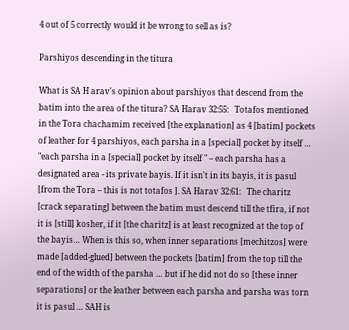4 out of 5 correctly would it be wrong to sell as is?

Parshiyos descending in the titura

What is SA H arav's opinion about parshiyos that descend from the batim into the area of the titura? SA Harav 32:55:   Totafos mentioned in the Tora chachamim received [the explanation] as 4 [batim] pockets of leather for 4 parshiyos, each parsha in a [special] pocket by itself … "each parsha in a [special] pocket by itself " – each parsha has a designated area - its private bayis. If it isn't in its bayis, it is pasul [from the Tora – this is not totafos ]. SA Harav 32:61:   The charitz [crack separating] between the batim must descend till the tfira, if not it is [still] kosher, if it [the charitz] is at least recognized at the top of the bayis… When is this so, when inner separations [mechitzos] were made [added-glued] between the pockets [batim] from the top till the end of the width of the parsha … but if he did not do so [these inner separations] or the leather between each parsha and parsha was torn it is pasul … SAH is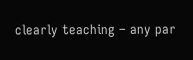clearly teaching – any par